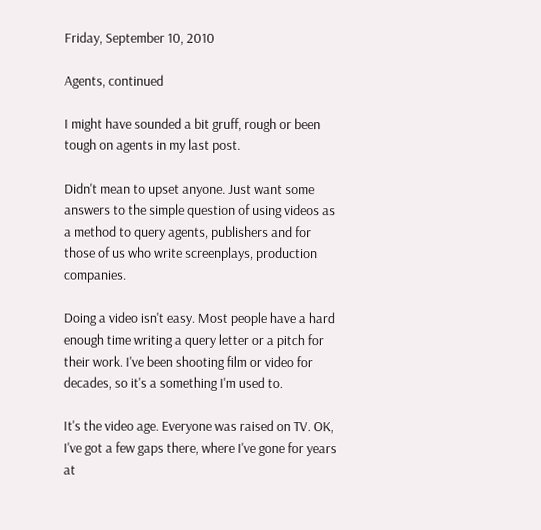Friday, September 10, 2010

Agents, continued

I might have sounded a bit gruff, rough or been tough on agents in my last post.

Didn't mean to upset anyone. Just want some answers to the simple question of using videos as a method to query agents, publishers and for those of us who write screenplays, production companies.

Doing a video isn't easy. Most people have a hard enough time writing a query letter or a pitch for their work. I've been shooting film or video for decades, so it's a something I'm used to.

It's the video age. Everyone was raised on TV. OK, I've got a few gaps there, where I've gone for years at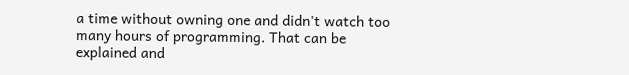a time without owning one and didn't watch too many hours of programming. That can be explained and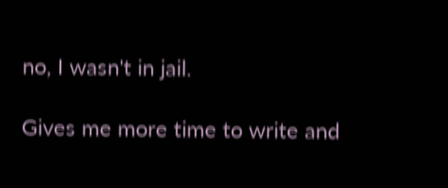no, I wasn't in jail.

Gives me more time to write and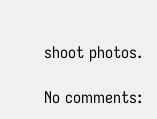shoot photos.

No comments: